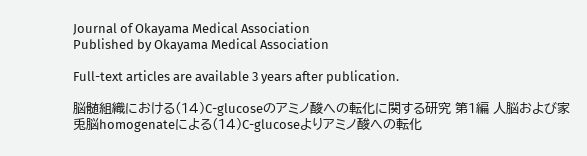Journal of Okayama Medical Association
Published by Okayama Medical Association

Full-text articles are available 3 years after publication.

脳髄組織における(14)C-glucoseのアミノ酸への転化に関する研究 第1編 人脳および家兎脳homogenateによる(14)C-glucoseよりアミノ酸への転化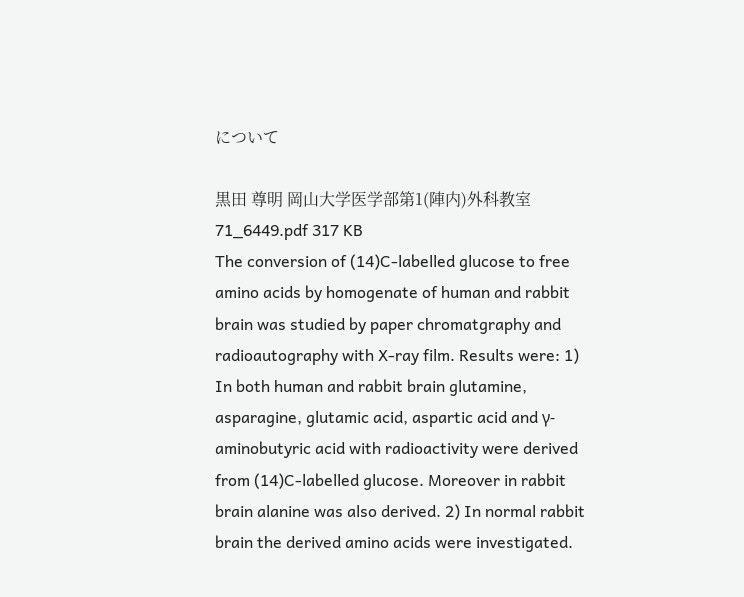について

黒田 尊明 岡山大学医学部第1(陣内)外科教室
71_6449.pdf 317 KB
The conversion of (14)C-labelled glucose to free amino acids by homogenate of human and rabbit brain was studied by paper chromatgraphy and radioautography with X-ray film. Results were: 1) In both human and rabbit brain glutamine, asparagine, glutamic acid, aspartic acid and γ-aminobutyric acid with radioactivity were derived from (14)C-labelled glucose. Moreover in rabbit brain alanine was also derived. 2) In normal rabbit brain the derived amino acids were investigated.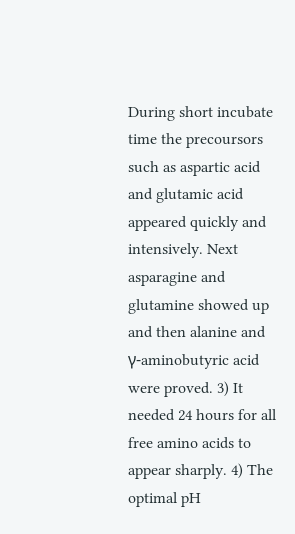During short incubate time the precoursors such as aspartic acid and glutamic acid appeared quickly and intensively. Next asparagine and glutamine showed up and then alanine and γ-aminobutyric acid were proved. 3) It needed 24 hours for all free amino acids to appear sharply. 4) The optimal pH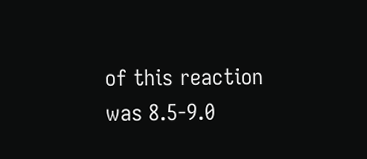of this reaction was 8.5-9.0